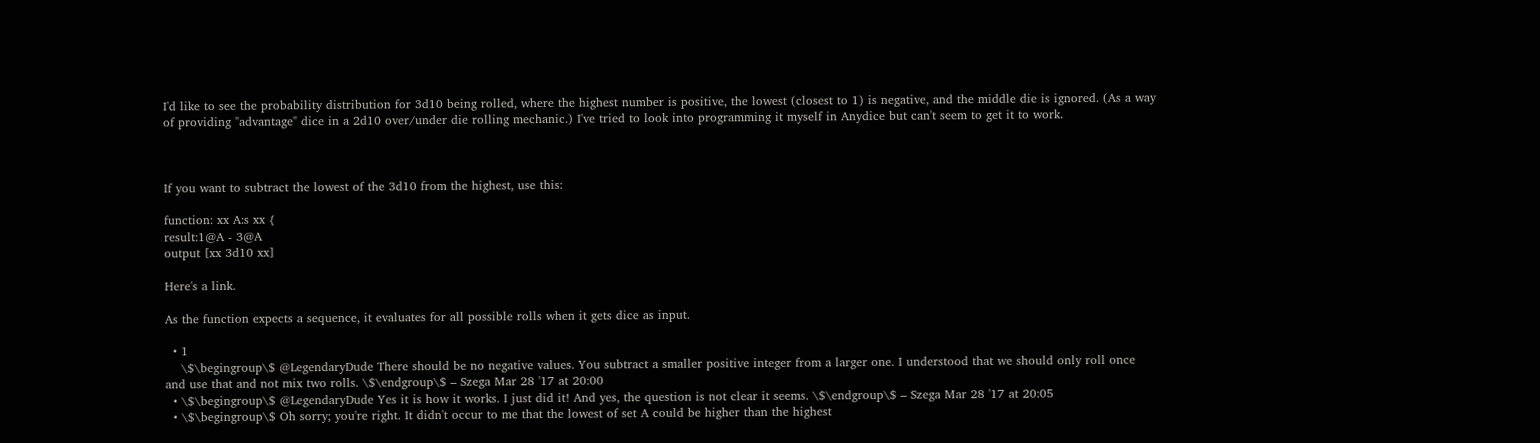I'd like to see the probability distribution for 3d10 being rolled, where the highest number is positive, the lowest (closest to 1) is negative, and the middle die is ignored. (As a way of providing "advantage" dice in a 2d10 over/under die rolling mechanic.) I've tried to look into programming it myself in Anydice but can't seem to get it to work.



If you want to subtract the lowest of the 3d10 from the highest, use this:

function: xx A:s xx {
result:1@A - 3@A
output [xx 3d10 xx]

Here's a link.

As the function expects a sequence, it evaluates for all possible rolls when it gets dice as input.

  • 1
    \$\begingroup\$ @LegendaryDude There should be no negative values. You subtract a smaller positive integer from a larger one. I understood that we should only roll once and use that and not mix two rolls. \$\endgroup\$ – Szega Mar 28 '17 at 20:00
  • \$\begingroup\$ @LegendaryDude Yes it is how it works. I just did it! And yes, the question is not clear it seems. \$\endgroup\$ – Szega Mar 28 '17 at 20:05
  • \$\begingroup\$ Oh sorry; you're right. It didn't occur to me that the lowest of set A could be higher than the highest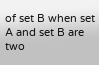of set B when set A and set B are two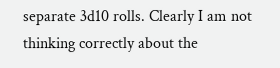separate 3d10 rolls. Clearly I am not thinking correctly about the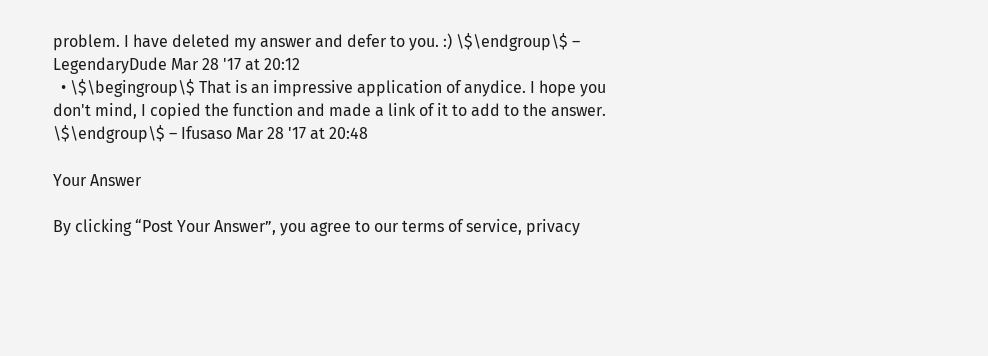problem. I have deleted my answer and defer to you. :) \$\endgroup\$ – LegendaryDude Mar 28 '17 at 20:12
  • \$\begingroup\$ That is an impressive application of anydice. I hope you don't mind, I copied the function and made a link of it to add to the answer. \$\endgroup\$ – Ifusaso Mar 28 '17 at 20:48

Your Answer

By clicking “Post Your Answer”, you agree to our terms of service, privacy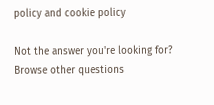policy and cookie policy

Not the answer you're looking for? Browse other questions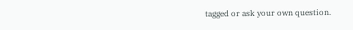tagged or ask your own question.